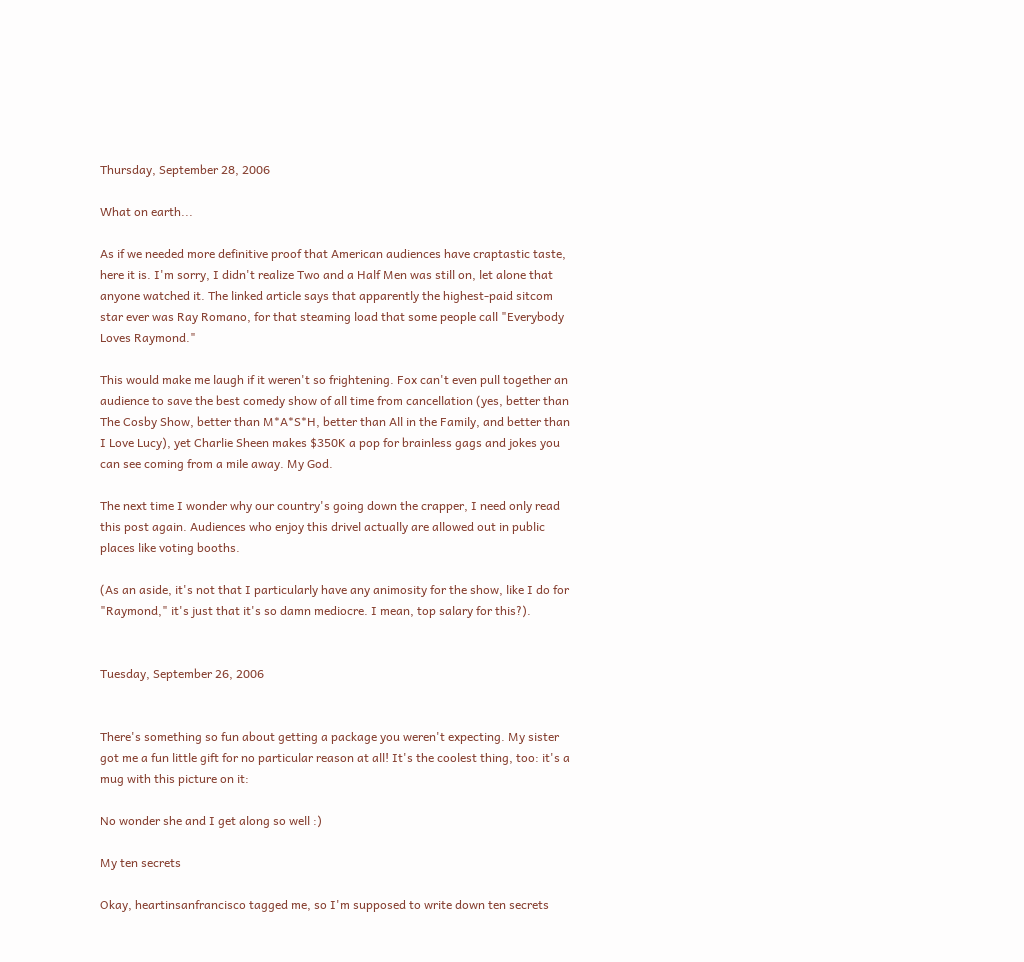Thursday, September 28, 2006

What on earth...

As if we needed more definitive proof that American audiences have craptastic taste, here it is. I'm sorry, I didn't realize Two and a Half Men was still on, let alone that anyone watched it. The linked article says that apparently the highest-paid sitcom star ever was Ray Romano, for that steaming load that some people call "Everybody Loves Raymond."

This would make me laugh if it weren't so frightening. Fox can't even pull together an audience to save the best comedy show of all time from cancellation (yes, better than The Cosby Show, better than M*A*S*H, better than All in the Family, and better than I Love Lucy), yet Charlie Sheen makes $350K a pop for brainless gags and jokes you can see coming from a mile away. My God.

The next time I wonder why our country's going down the crapper, I need only read this post again. Audiences who enjoy this drivel actually are allowed out in public places like voting booths.

(As an aside, it's not that I particularly have any animosity for the show, like I do for "Raymond," it's just that it's so damn mediocre. I mean, top salary for this?).


Tuesday, September 26, 2006


There's something so fun about getting a package you weren't expecting. My sister got me a fun little gift for no particular reason at all! It's the coolest thing, too: it's a mug with this picture on it:

No wonder she and I get along so well :)

My ten secrets

Okay, heartinsanfrancisco tagged me, so I'm supposed to write down ten secrets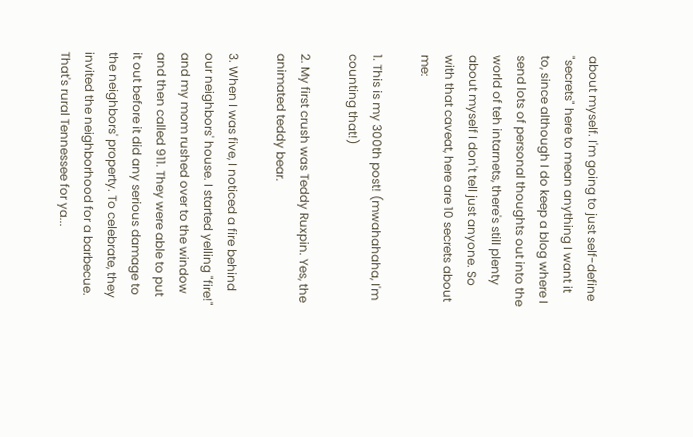about myself. I'm going to just self-define "secrets" here to mean anything I want it to, since although I do keep a blog where I send lots of personal thoughts out into the world of teh intarnets, there's still plenty about myself I don't tell just anyone. So with that caveat, here are 10 secrets about me:

1. This is my 300th post! (mwahahaha, I'm counting that!)

2. My first crush was Teddy Ruxpin. Yes, the animated teddy bear.

3. When I was five, I noticed a fire behind our neighbors' house. I started yelling "fire!" and my mom rushed over to the window and then called 911. They were able to put it out before it did any serious damage to the neighbors' property. To celebrate, they invited the neighborhood for a barbecue. That's rural Tennessee for ya...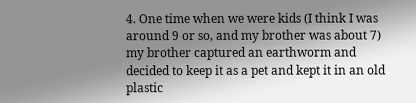4. One time when we were kids (I think I was around 9 or so, and my brother was about 7) my brother captured an earthworm and decided to keep it as a pet and kept it in an old plastic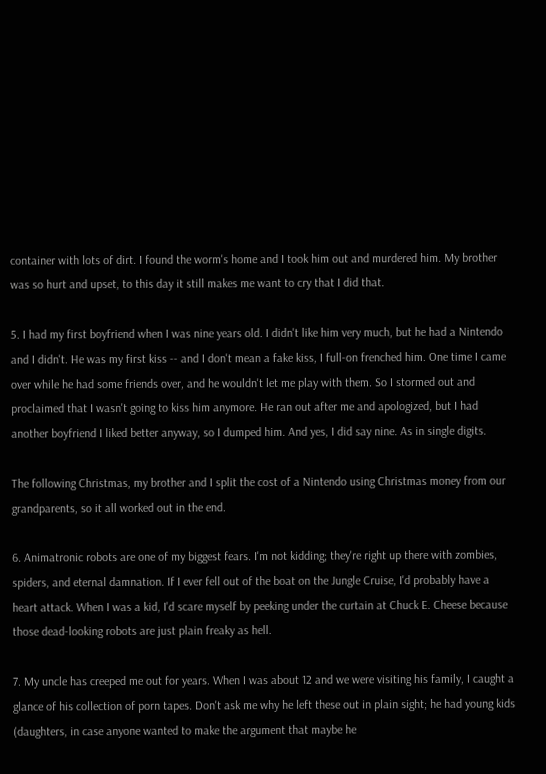container with lots of dirt. I found the worm's home and I took him out and murdered him. My brother was so hurt and upset, to this day it still makes me want to cry that I did that.

5. I had my first boyfriend when I was nine years old. I didn't like him very much, but he had a Nintendo and I didn't. He was my first kiss -- and I don't mean a fake kiss, I full-on frenched him. One time I came over while he had some friends over, and he wouldn't let me play with them. So I stormed out and proclaimed that I wasn't going to kiss him anymore. He ran out after me and apologized, but I had another boyfriend I liked better anyway, so I dumped him. And yes, I did say nine. As in single digits.

The following Christmas, my brother and I split the cost of a Nintendo using Christmas money from our grandparents, so it all worked out in the end.

6. Animatronic robots are one of my biggest fears. I'm not kidding; they're right up there with zombies, spiders, and eternal damnation. If I ever fell out of the boat on the Jungle Cruise, I'd probably have a heart attack. When I was a kid, I'd scare myself by peeking under the curtain at Chuck E. Cheese because those dead-looking robots are just plain freaky as hell.

7. My uncle has creeped me out for years. When I was about 12 and we were visiting his family, I caught a glance of his collection of porn tapes. Don't ask me why he left these out in plain sight; he had young kids (daughters, in case anyone wanted to make the argument that maybe he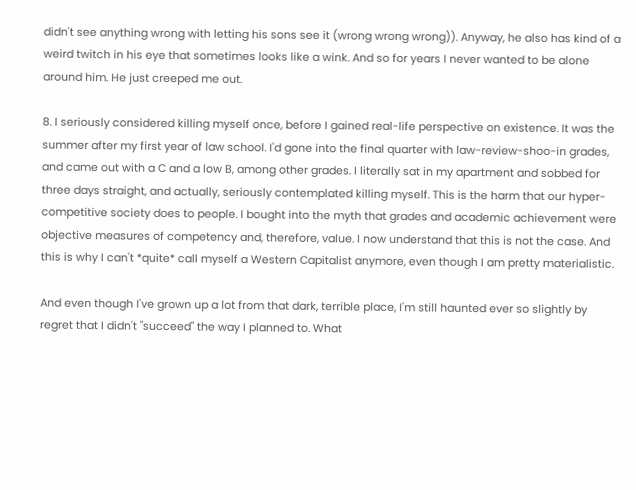didn't see anything wrong with letting his sons see it (wrong wrong wrong)). Anyway, he also has kind of a weird twitch in his eye that sometimes looks like a wink. And so for years I never wanted to be alone around him. He just creeped me out.

8. I seriously considered killing myself once, before I gained real-life perspective on existence. It was the summer after my first year of law school. I'd gone into the final quarter with law-review-shoo-in grades, and came out with a C and a low B, among other grades. I literally sat in my apartment and sobbed for three days straight, and actually, seriously contemplated killing myself. This is the harm that our hyper-competitive society does to people. I bought into the myth that grades and academic achievement were objective measures of competency and, therefore, value. I now understand that this is not the case. And this is why I can't *quite* call myself a Western Capitalist anymore, even though I am pretty materialistic.

And even though I've grown up a lot from that dark, terrible place, I'm still haunted ever so slightly by regret that I didn't "succeed" the way I planned to. What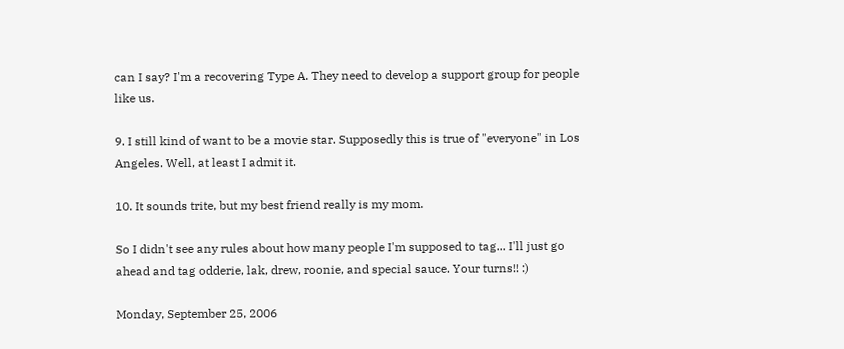can I say? I'm a recovering Type A. They need to develop a support group for people like us.

9. I still kind of want to be a movie star. Supposedly this is true of "everyone" in Los Angeles. Well, at least I admit it.

10. It sounds trite, but my best friend really is my mom.

So I didn't see any rules about how many people I'm supposed to tag... I'll just go ahead and tag odderie, lak, drew, roonie, and special sauce. Your turns!! :)

Monday, September 25, 2006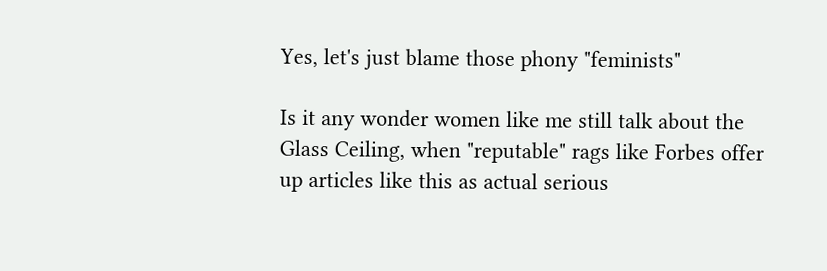Yes, let's just blame those phony "feminists"

Is it any wonder women like me still talk about the Glass Ceiling, when "reputable" rags like Forbes offer up articles like this as actual serious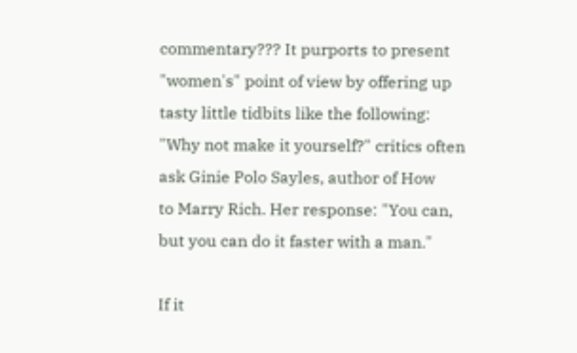commentary??? It purports to present "women's" point of view by offering up tasty little tidbits like the following:
"Why not make it yourself?" critics often ask Ginie Polo Sayles, author of How
to Marry Rich. Her response: "You can, but you can do it faster with a man."

If it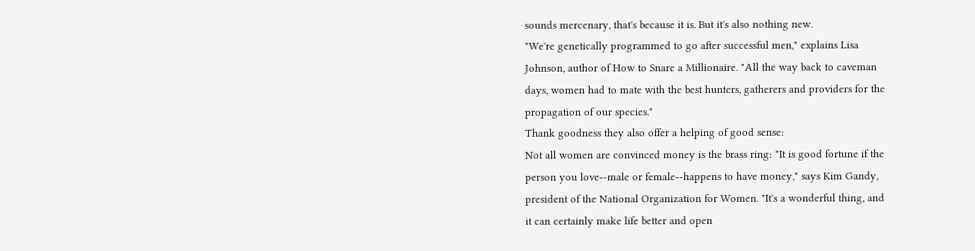sounds mercenary, that's because it is. But it's also nothing new.
"We're genetically programmed to go after successful men," explains Lisa
Johnson, author of How to Snare a Millionaire. "All the way back to caveman
days, women had to mate with the best hunters, gatherers and providers for the
propagation of our species."
Thank goodness they also offer a helping of good sense:
Not all women are convinced money is the brass ring: "It is good fortune if the
person you love--male or female--happens to have money," says Kim Gandy,
president of the National Organization for Women. "It's a wonderful thing, and
it can certainly make life better and open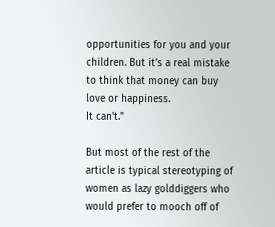opportunities for you and your
children. But it's a real mistake to think that money can buy love or happiness.
It can't."

But most of the rest of the article is typical stereotyping of women as lazy golddiggers who would prefer to mooch off of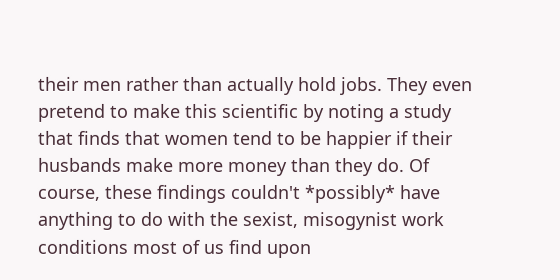their men rather than actually hold jobs. They even pretend to make this scientific by noting a study that finds that women tend to be happier if their husbands make more money than they do. Of course, these findings couldn't *possibly* have anything to do with the sexist, misogynist work conditions most of us find upon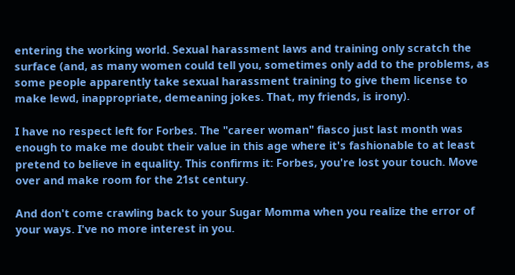entering the working world. Sexual harassment laws and training only scratch the surface (and, as many women could tell you, sometimes only add to the problems, as some people apparently take sexual harassment training to give them license to make lewd, inappropriate, demeaning jokes. That, my friends, is irony).

I have no respect left for Forbes. The "career woman" fiasco just last month was enough to make me doubt their value in this age where it's fashionable to at least pretend to believe in equality. This confirms it: Forbes, you're lost your touch. Move over and make room for the 21st century.

And don't come crawling back to your Sugar Momma when you realize the error of your ways. I've no more interest in you.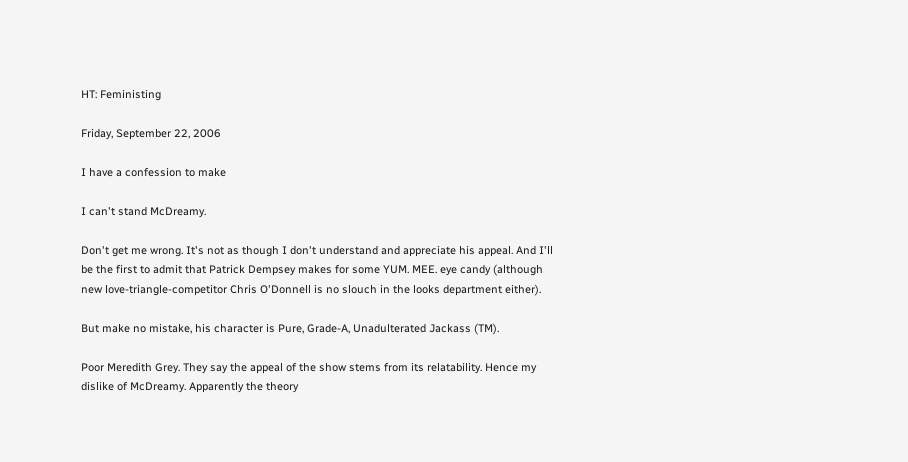HT: Feministing

Friday, September 22, 2006

I have a confession to make

I can't stand McDreamy.

Don't get me wrong. It's not as though I don't understand and appreciate his appeal. And I'll be the first to admit that Patrick Dempsey makes for some YUM. MEE. eye candy (although new love-triangle-competitor Chris O'Donnell is no slouch in the looks department either).

But make no mistake, his character is Pure, Grade-A, Unadulterated Jackass (TM).

Poor Meredith Grey. They say the appeal of the show stems from its relatability. Hence my dislike of McDreamy. Apparently the theory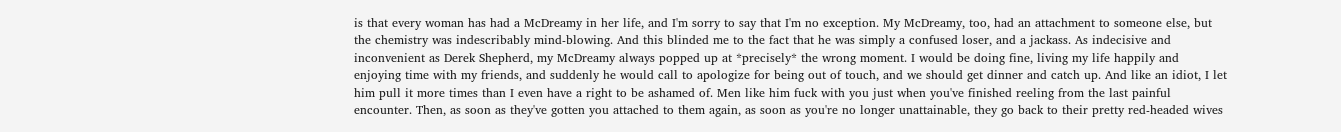is that every woman has had a McDreamy in her life, and I'm sorry to say that I'm no exception. My McDreamy, too, had an attachment to someone else, but the chemistry was indescribably mind-blowing. And this blinded me to the fact that he was simply a confused loser, and a jackass. As indecisive and inconvenient as Derek Shepherd, my McDreamy always popped up at *precisely* the wrong moment. I would be doing fine, living my life happily and enjoying time with my friends, and suddenly he would call to apologize for being out of touch, and we should get dinner and catch up. And like an idiot, I let him pull it more times than I even have a right to be ashamed of. Men like him fuck with you just when you've finished reeling from the last painful encounter. Then, as soon as they've gotten you attached to them again, as soon as you're no longer unattainable, they go back to their pretty red-headed wives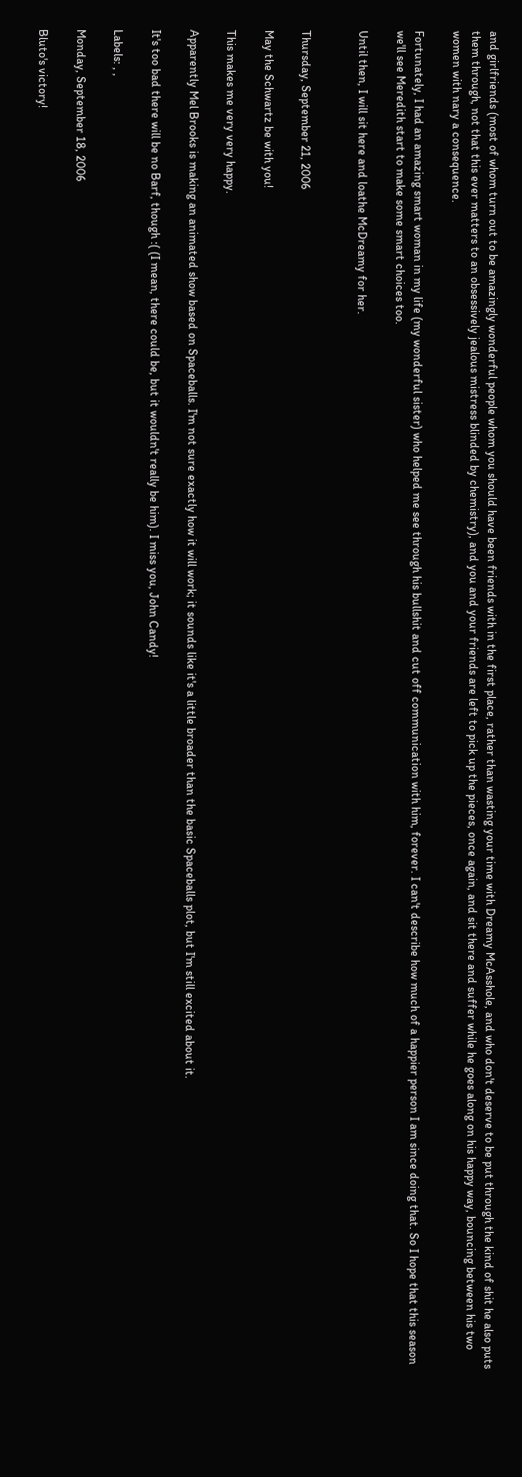and girlfriends (most of whom turn out to be amazingly wonderful people whom you should have been friends with in the first place, rather than wasting your time with Dreamy McAsshole, and who don't deserve to be put through the kind of shit he also puts them through, not that this ever matters to an obsessively jealous mistress blinded by chemistry), and you and your friends are left to pick up the pieces, once again, and sit there and suffer while he goes along on his happy way, bouncing between his two women with nary a consequence.

Fortunately, I had an amazing smart woman in my life (my wonderful sister) who helped me see through his bullshit and cut off communication with him, forever. I can't describe how much of a happier person I am since doing that. So I hope that this season we'll see Meredith start to make some smart choices too.

Until then, I will sit here and loathe McDreamy for her.


Thursday, September 21, 2006

May the Schwartz be with you!

This makes me very very happy.

Apparently Mel Brooks is making an animated show based on Spaceballs. I'm not sure exactly how it will work; it sounds like it's a little broader than the basic Spaceballs plot, but I'm still excited about it.

It's too bad there will be no Barf, though :( (I mean, there could be, but it wouldn't really be him). I miss you, John Candy!

Labels: , ,

Monday, September 18, 2006

Bluto's victory!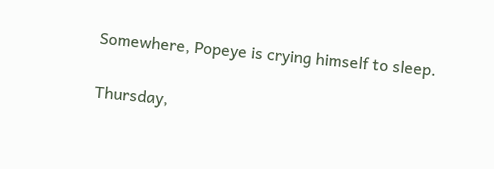Somewhere, Popeye is crying himself to sleep.

Thursday,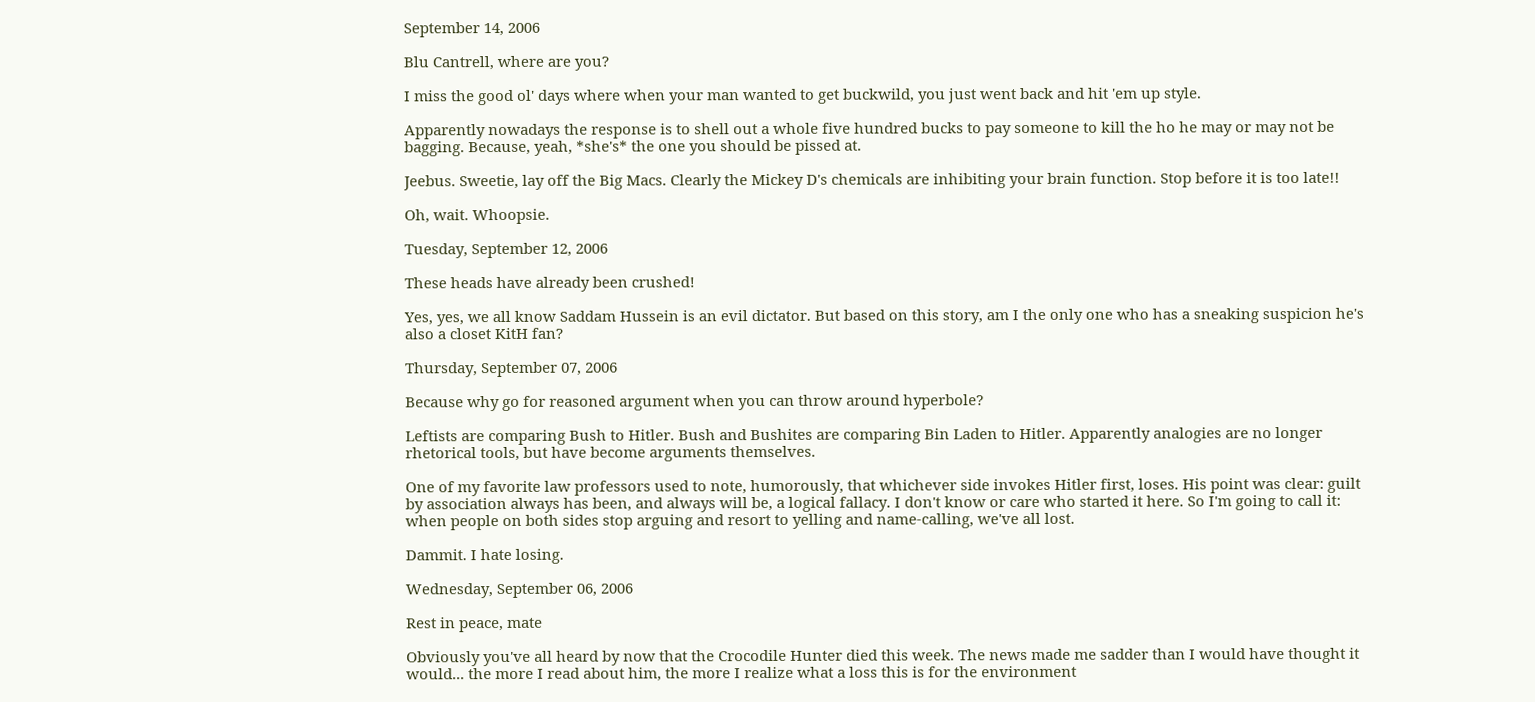September 14, 2006

Blu Cantrell, where are you?

I miss the good ol' days where when your man wanted to get buckwild, you just went back and hit 'em up style.

Apparently nowadays the response is to shell out a whole five hundred bucks to pay someone to kill the ho he may or may not be bagging. Because, yeah, *she's* the one you should be pissed at.

Jeebus. Sweetie, lay off the Big Macs. Clearly the Mickey D's chemicals are inhibiting your brain function. Stop before it is too late!!

Oh, wait. Whoopsie.

Tuesday, September 12, 2006

These heads have already been crushed!

Yes, yes, we all know Saddam Hussein is an evil dictator. But based on this story, am I the only one who has a sneaking suspicion he's also a closet KitH fan?

Thursday, September 07, 2006

Because why go for reasoned argument when you can throw around hyperbole?

Leftists are comparing Bush to Hitler. Bush and Bushites are comparing Bin Laden to Hitler. Apparently analogies are no longer rhetorical tools, but have become arguments themselves.

One of my favorite law professors used to note, humorously, that whichever side invokes Hitler first, loses. His point was clear: guilt by association always has been, and always will be, a logical fallacy. I don't know or care who started it here. So I'm going to call it: when people on both sides stop arguing and resort to yelling and name-calling, we've all lost.

Dammit. I hate losing.

Wednesday, September 06, 2006

Rest in peace, mate

Obviously you've all heard by now that the Crocodile Hunter died this week. The news made me sadder than I would have thought it would... the more I read about him, the more I realize what a loss this is for the environment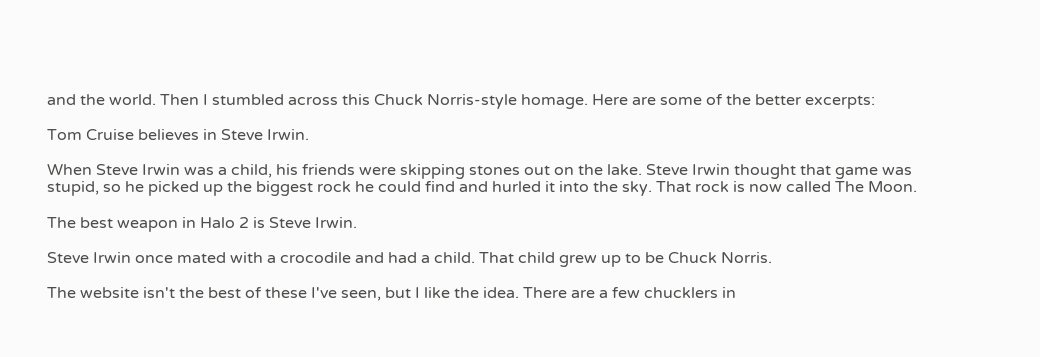and the world. Then I stumbled across this Chuck Norris-style homage. Here are some of the better excerpts:

Tom Cruise believes in Steve Irwin.

When Steve Irwin was a child, his friends were skipping stones out on the lake. Steve Irwin thought that game was stupid, so he picked up the biggest rock he could find and hurled it into the sky. That rock is now called The Moon.

The best weapon in Halo 2 is Steve Irwin.

Steve Irwin once mated with a crocodile and had a child. That child grew up to be Chuck Norris.

The website isn't the best of these I've seen, but I like the idea. There are a few chucklers in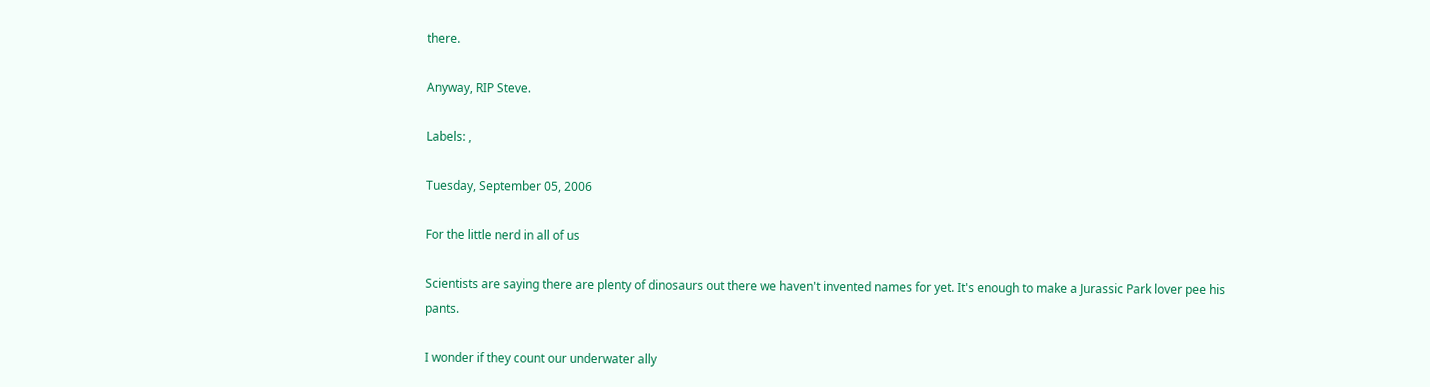there.

Anyway, RIP Steve.

Labels: ,

Tuesday, September 05, 2006

For the little nerd in all of us

Scientists are saying there are plenty of dinosaurs out there we haven't invented names for yet. It's enough to make a Jurassic Park lover pee his pants.

I wonder if they count our underwater ally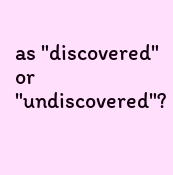as "discovered" or "undiscovered"?